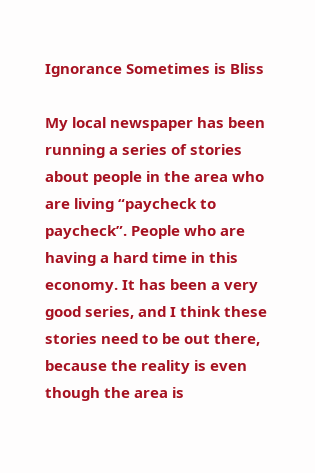Ignorance Sometimes is Bliss

My local newspaper has been running a series of stories about people in the area who are living “paycheck to paycheck”. People who are having a hard time in this economy. It has been a very good series, and I think these stories need to be out there, because the reality is even though the area is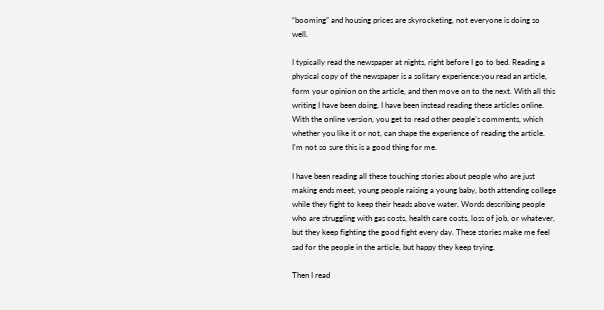“booming” and housing prices are skyrocketing, not everyone is doing so well.

I typically read the newspaper at nights, right before I go to bed. Reading a physical copy of the newspaper is a solitary experience:you read an article, form your opinion on the article, and then move on to the next. With all this writing I have been doing, I have been instead reading these articles online. With the online version, you get to read other people’s comments, which whether you like it or not, can shape the experience of reading the article. I’m not so sure this is a good thing for me.

I have been reading all these touching stories about people who are just making ends meet, young people raising a young baby, both attending college while they fight to keep their heads above water. Words describing people who are struggling with gas costs, health care costs, loss of job, or whatever, but they keep fighting the good fight every day. These stories make me feel sad for the people in the article, but happy they keep trying.

Then I read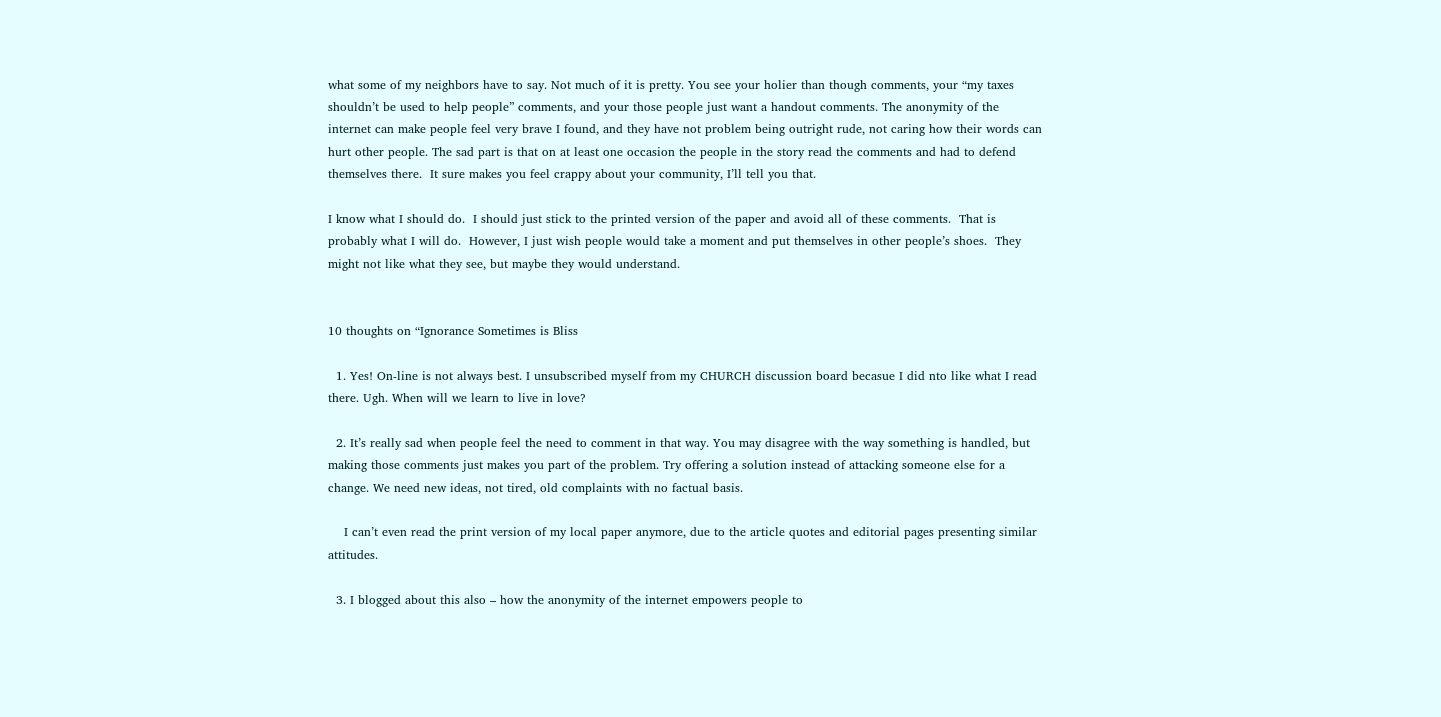what some of my neighbors have to say. Not much of it is pretty. You see your holier than though comments, your “my taxes shouldn’t be used to help people” comments, and your those people just want a handout comments. The anonymity of the internet can make people feel very brave I found, and they have not problem being outright rude, not caring how their words can hurt other people. The sad part is that on at least one occasion the people in the story read the comments and had to defend themselves there.  It sure makes you feel crappy about your community, I’ll tell you that.

I know what I should do.  I should just stick to the printed version of the paper and avoid all of these comments.  That is probably what I will do.  However, I just wish people would take a moment and put themselves in other people’s shoes.  They might not like what they see, but maybe they would understand.


10 thoughts on “Ignorance Sometimes is Bliss

  1. Yes! On-line is not always best. I unsubscribed myself from my CHURCH discussion board becasue I did nto like what I read there. Ugh. When will we learn to live in love?

  2. It’s really sad when people feel the need to comment in that way. You may disagree with the way something is handled, but making those comments just makes you part of the problem. Try offering a solution instead of attacking someone else for a change. We need new ideas, not tired, old complaints with no factual basis.

    I can’t even read the print version of my local paper anymore, due to the article quotes and editorial pages presenting similar attitudes.

  3. I blogged about this also – how the anonymity of the internet empowers people to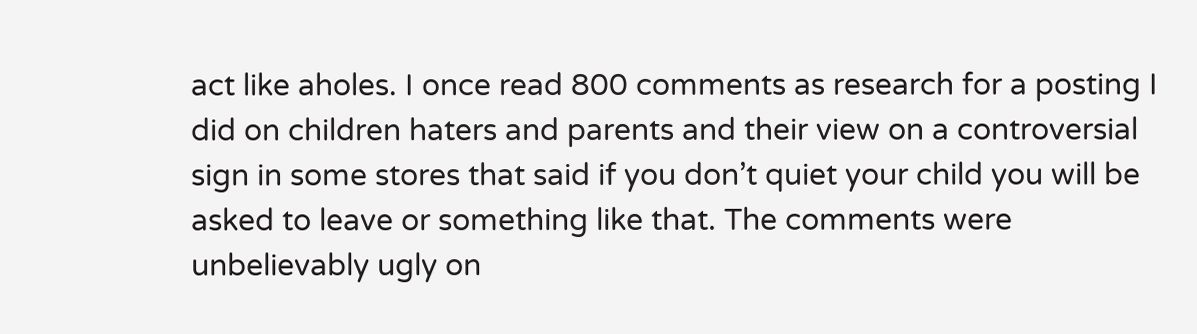act like aholes. I once read 800 comments as research for a posting I did on children haters and parents and their view on a controversial sign in some stores that said if you don’t quiet your child you will be asked to leave or something like that. The comments were unbelievably ugly on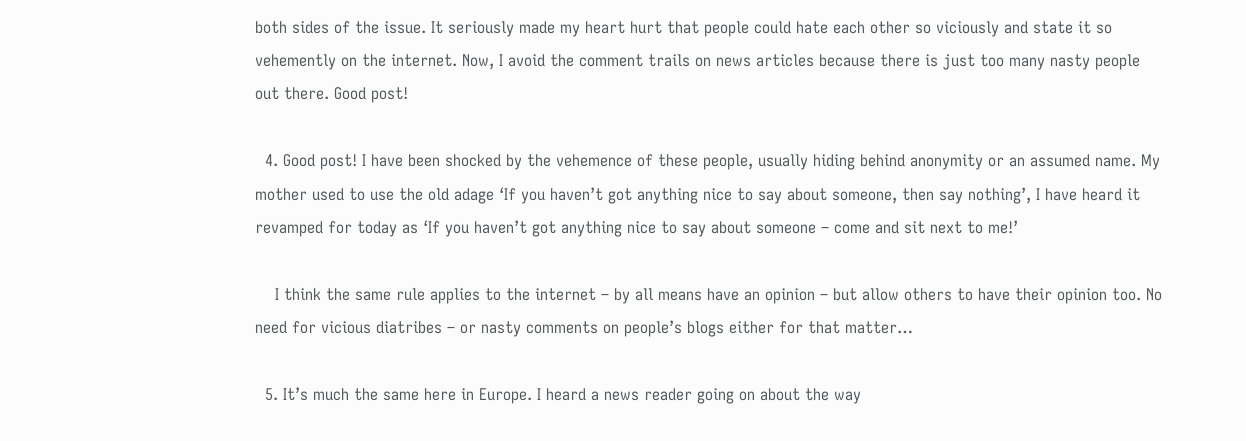both sides of the issue. It seriously made my heart hurt that people could hate each other so viciously and state it so vehemently on the internet. Now, I avoid the comment trails on news articles because there is just too many nasty people out there. Good post!

  4. Good post! I have been shocked by the vehemence of these people, usually hiding behind anonymity or an assumed name. My mother used to use the old adage ‘If you haven’t got anything nice to say about someone, then say nothing’, I have heard it revamped for today as ‘If you haven’t got anything nice to say about someone – come and sit next to me!’

    I think the same rule applies to the internet – by all means have an opinion – but allow others to have their opinion too. No need for vicious diatribes – or nasty comments on people’s blogs either for that matter…

  5. It’s much the same here in Europe. I heard a news reader going on about the way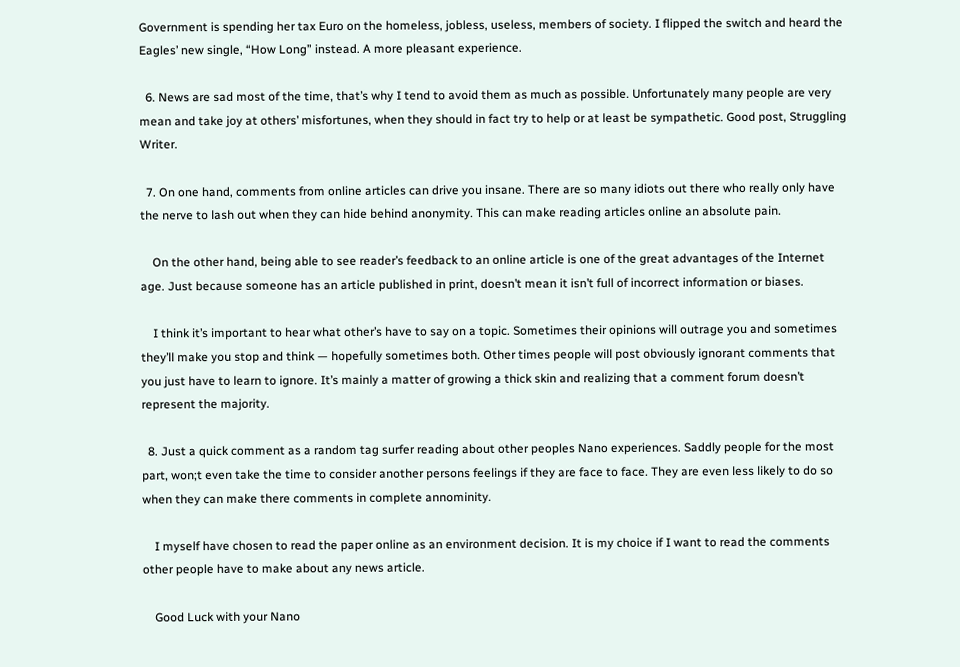Government is spending her tax Euro on the homeless, jobless, useless, members of society. I flipped the switch and heard the Eagles’ new single, “How Long” instead. A more pleasant experience.

  6. News are sad most of the time, that’s why I tend to avoid them as much as possible. Unfortunately many people are very mean and take joy at others’ misfortunes, when they should in fact try to help or at least be sympathetic. Good post, Struggling Writer.

  7. On one hand, comments from online articles can drive you insane. There are so many idiots out there who really only have the nerve to lash out when they can hide behind anonymity. This can make reading articles online an absolute pain.

    On the other hand, being able to see reader’s feedback to an online article is one of the great advantages of the Internet age. Just because someone has an article published in print, doesn’t mean it isn’t full of incorrect information or biases.

    I think it’s important to hear what other’s have to say on a topic. Sometimes their opinions will outrage you and sometimes they’ll make you stop and think — hopefully sometimes both. Other times people will post obviously ignorant comments that you just have to learn to ignore. It’s mainly a matter of growing a thick skin and realizing that a comment forum doesn’t represent the majority.

  8. Just a quick comment as a random tag surfer reading about other peoples Nano experiences. Saddly people for the most part, won;t even take the time to consider another persons feelings if they are face to face. They are even less likely to do so when they can make there comments in complete annominity.

    I myself have chosen to read the paper online as an environment decision. It is my choice if I want to read the comments other people have to make about any news article.

    Good Luck with your Nano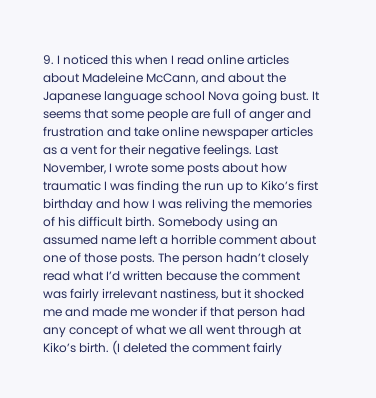9. I noticed this when I read online articles about Madeleine McCann, and about the Japanese language school Nova going bust. It seems that some people are full of anger and frustration and take online newspaper articles as a vent for their negative feelings. Last November, I wrote some posts about how traumatic I was finding the run up to Kiko’s first birthday and how I was reliving the memories of his difficult birth. Somebody using an assumed name left a horrible comment about one of those posts. The person hadn’t closely read what I’d written because the comment was fairly irrelevant nastiness, but it shocked me and made me wonder if that person had any concept of what we all went through at Kiko’s birth. (I deleted the comment fairly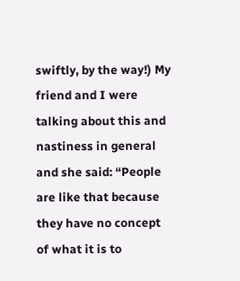swiftly, by the way!) My friend and I were talking about this and nastiness in general and she said: “People are like that because they have no concept of what it is to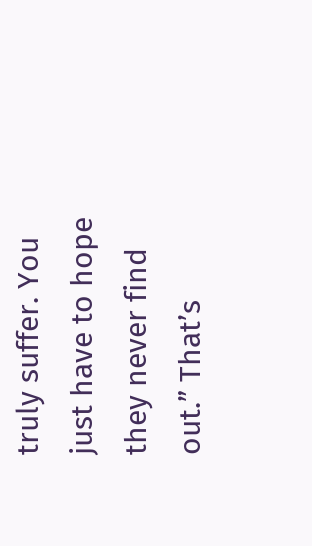truly suffer. You just have to hope they never find out.” That’s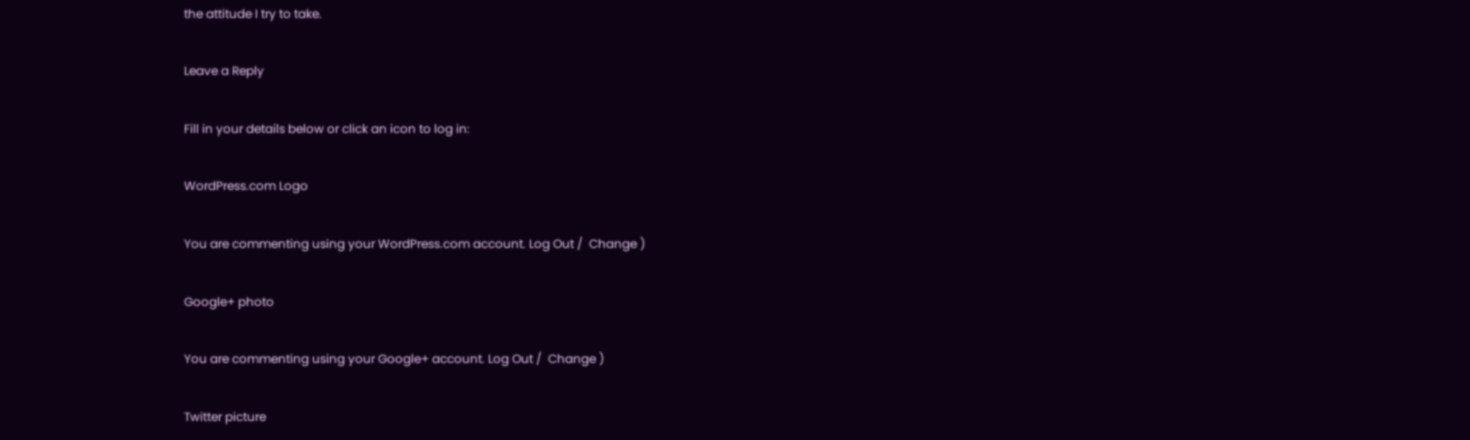the attitude I try to take.

Leave a Reply

Fill in your details below or click an icon to log in:

WordPress.com Logo

You are commenting using your WordPress.com account. Log Out /  Change )

Google+ photo

You are commenting using your Google+ account. Log Out /  Change )

Twitter picture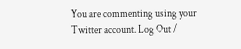You are commenting using your Twitter account. Log Out /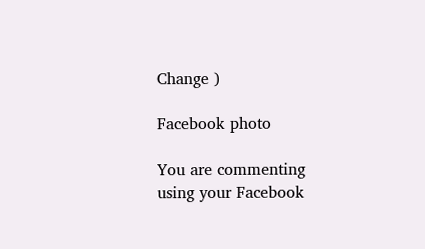Change )

Facebook photo

You are commenting using your Facebook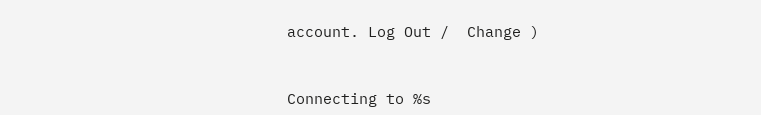account. Log Out /  Change )


Connecting to %s